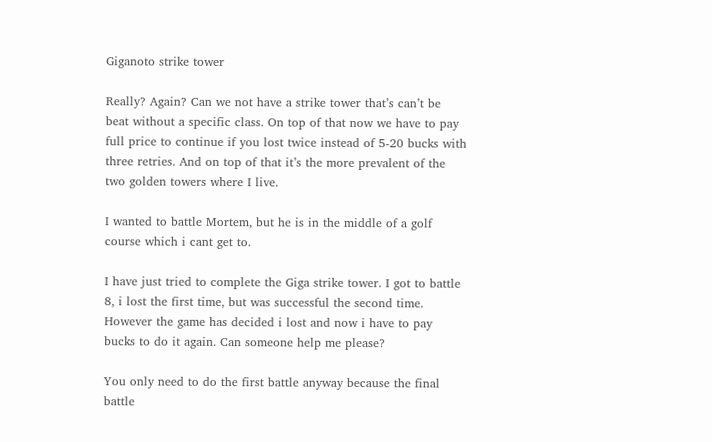Giganoto strike tower

Really? Again? Can we not have a strike tower that’s can’t be beat without a specific class. On top of that now we have to pay full price to continue if you lost twice instead of 5-20 bucks with three retries. And on top of that it’s the more prevalent of the two golden towers where I live.

I wanted to battle Mortem, but he is in the middle of a golf course which i cant get to.

I have just tried to complete the Giga strike tower. I got to battle 8, i lost the first time, but was successful the second time. However the game has decided i lost and now i have to pay bucks to do it again. Can someone help me please?

You only need to do the first battle anyway because the final battle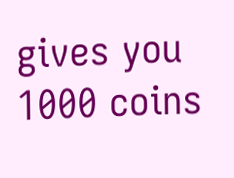gives you 1000 coins